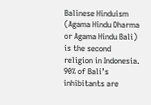Balinese Hinduism (Agama Hindu Dharma or Agama Hindu Bali) is the second religion in Indonesia. 90% of Bali’s inhibitants are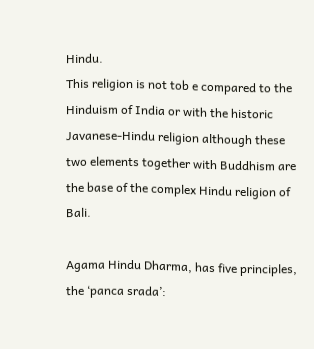Hindu.
This religion is not tob e compared to the Hinduism of India or with the historic Javanese-Hindu religion although these two elements together with Buddhism are the base of the complex Hindu religion of Bali.

Agama Hindu Dharma, has five principles, the ‘panca srada’: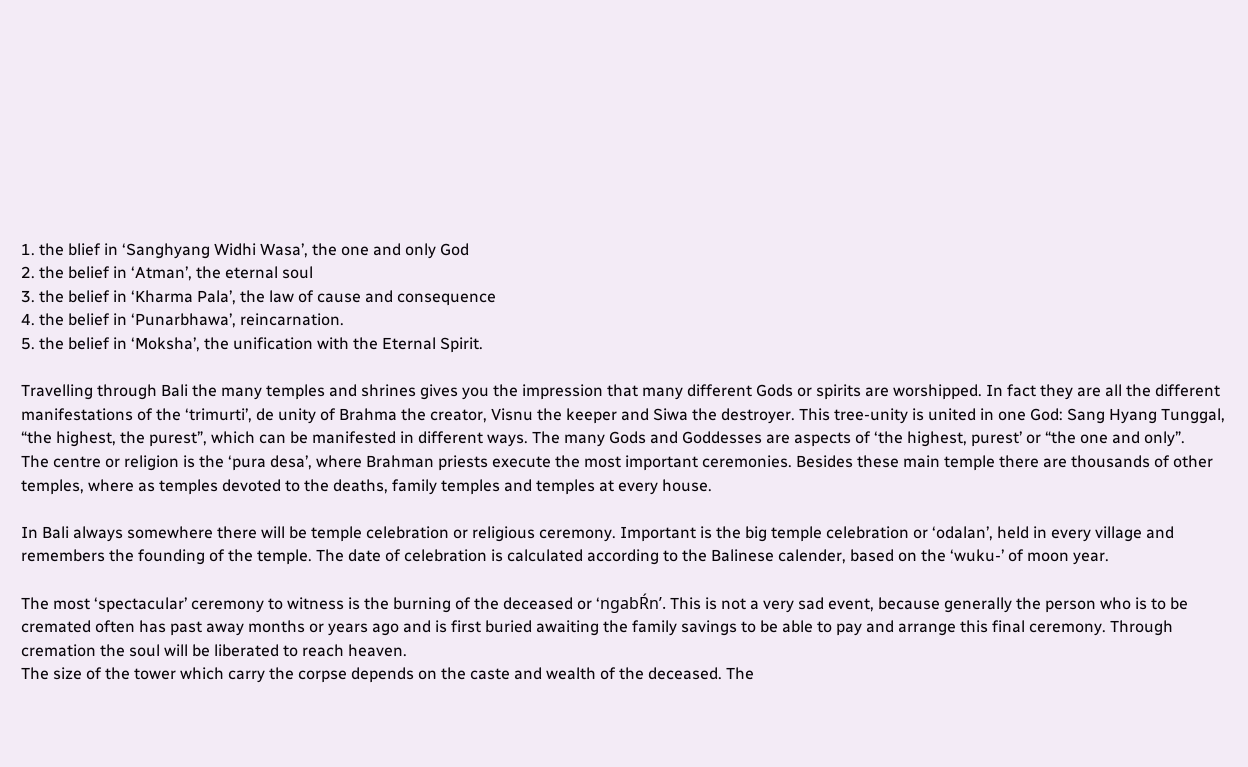1. the blief in ‘Sanghyang Widhi Wasa’, the one and only God
2. the belief in ‘Atman’, the eternal soul
3. the belief in ‘Kharma Pala’, the law of cause and consequence
4. the belief in ‘Punarbhawa’, reincarnation.
5. the belief in ‘Moksha’, the unification with the Eternal Spirit.

Travelling through Bali the many temples and shrines gives you the impression that many different Gods or spirits are worshipped. In fact they are all the different manifestations of the ‘trimurti’, de unity of Brahma the creator, Visnu the keeper and Siwa the destroyer. This tree-unity is united in one God: Sang Hyang Tunggal, “the highest, the purest”, which can be manifested in different ways. The many Gods and Goddesses are aspects of ‘the highest, purest’ or “the one and only”.
The centre or religion is the ‘pura desa’, where Brahman priests execute the most important ceremonies. Besides these main temple there are thousands of other temples, where as temples devoted to the deaths, family temples and temples at every house.

In Bali always somewhere there will be temple celebration or religious ceremony. Important is the big temple celebration or ‘odalan’, held in every village and remembers the founding of the temple. The date of celebration is calculated according to the Balinese calender, based on the ‘wuku-’ of moon year.

The most ‘spectacular’ ceremony to witness is the burning of the deceased or ‘ngabŔn’. This is not a very sad event, because generally the person who is to be cremated often has past away months or years ago and is first buried awaiting the family savings to be able to pay and arrange this final ceremony. Through cremation the soul will be liberated to reach heaven.
The size of the tower which carry the corpse depends on the caste and wealth of the deceased. The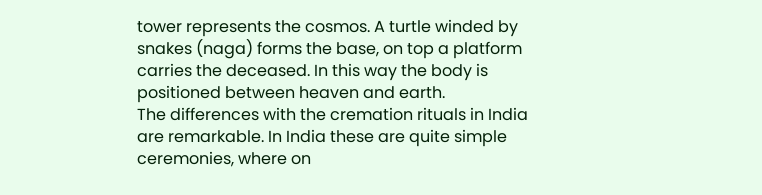tower represents the cosmos. A turtle winded by snakes (naga) forms the base, on top a platform carries the deceased. In this way the body is positioned between heaven and earth.
The differences with the cremation rituals in India are remarkable. In India these are quite simple ceremonies, where on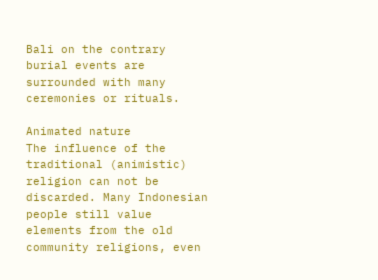Bali on the contrary burial events are surrounded with many ceremonies or rituals.

Animated nature
The influence of the traditional (animistic) religion can not be discarded. Many Indonesian people still value elements from the old community religions, even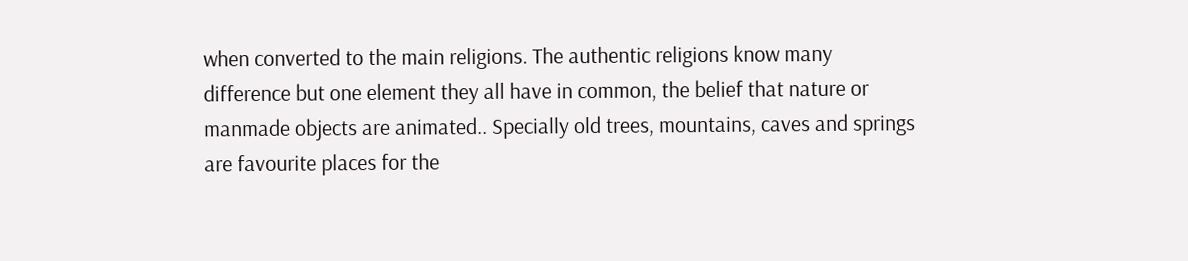when converted to the main religions. The authentic religions know many difference but one element they all have in common, the belief that nature or manmade objects are animated.. Specially old trees, mountains, caves and springs are favourite places for the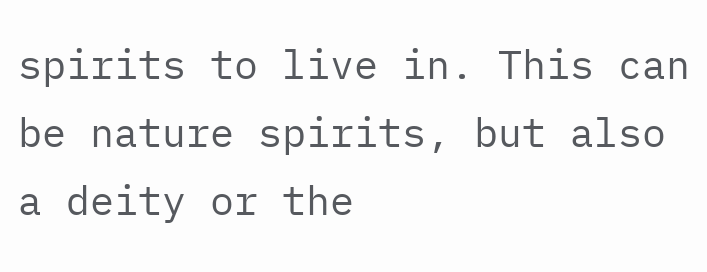spirits to live in. This can be nature spirits, but also a deity or the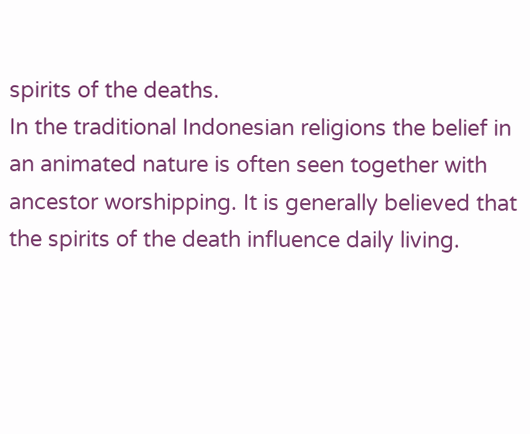spirits of the deaths.
In the traditional Indonesian religions the belief in an animated nature is often seen together with ancestor worshipping. It is generally believed that the spirits of the death influence daily living.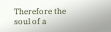Therefore the soul of a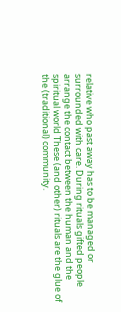relative who past away has to be managed or surrounded with care. During rituals gifted people arrange the contact between the human and the spiritual world These (and other) rituals are the glue of the (traditional) community.